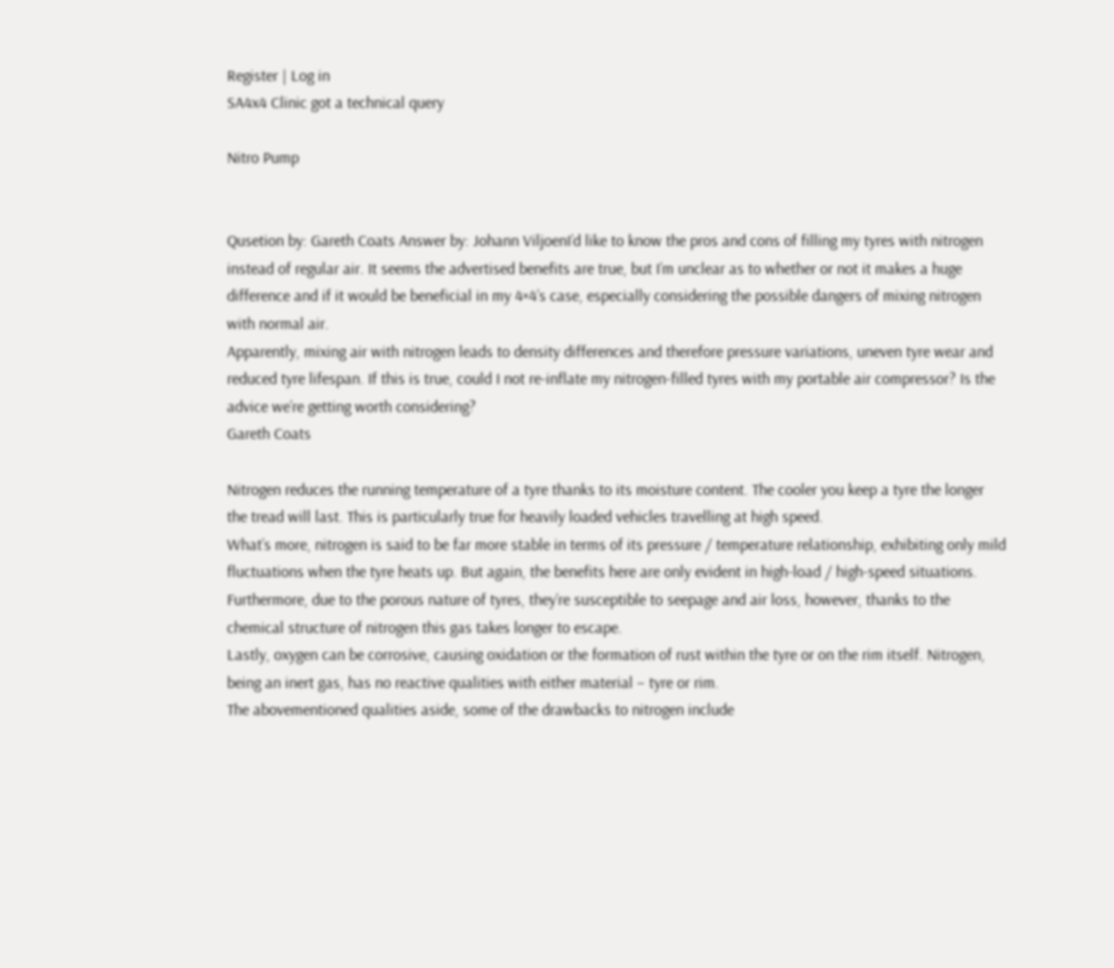Register | Log in
SA4x4 Clinic got a technical query

Nitro Pump


Qusetion by: Gareth Coats Answer by: Johann ViljoenI’d like to know the pros and cons of filling my tyres with nitrogen instead of regular air. It seems the advertised benefits are true, but I’m unclear as to whether or not it makes a huge difference and if it would be beneficial in my 4×4’s case, especially considering the possible dangers of mixing nitrogen with normal air.
Apparently, mixing air with nitrogen leads to density differences and therefore pressure variations, uneven tyre wear and reduced tyre lifespan. If this is true, could I not re-inflate my nitrogen-filled tyres with my portable air compressor? Is the advice we’re getting worth considering?
Gareth Coats

Nitrogen reduces the running temperature of a tyre thanks to its moisture content. The cooler you keep a tyre the longer the tread will last. This is particularly true for heavily loaded vehicles travelling at high speed.
What’s more, nitrogen is said to be far more stable in terms of its pressure / temperature relationship, exhibiting only mild fluctuations when the tyre heats up. But again, the benefits here are only evident in high-load / high-speed situations.
Furthermore, due to the porous nature of tyres, they’re susceptible to seepage and air loss, however, thanks to the chemical structure of nitrogen this gas takes longer to escape.
Lastly, oxygen can be corrosive, causing oxidation or the formation of rust within the tyre or on the rim itself. Nitrogen, being an inert gas, has no reactive qualities with either material – tyre or rim.
The abovementioned qualities aside, some of the drawbacks to nitrogen include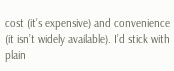cost (it’s expensive) and convenience (it isn’t widely available). I’d stick with plain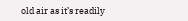old air as it’s readily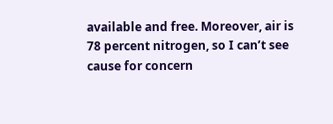available and free. Moreover, air is 78 percent nitrogen, so I can’t see cause for concern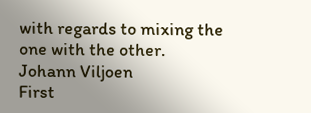with regards to mixing the one with the other.
Johann Viljoen
First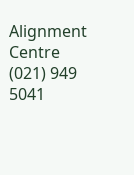Alignment Centre
(021) 949 5041